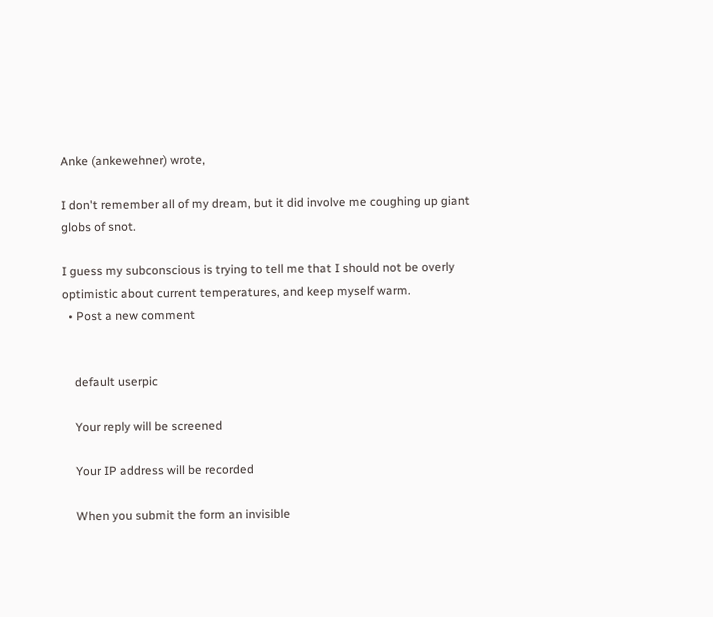Anke (ankewehner) wrote,

I don't remember all of my dream, but it did involve me coughing up giant globs of snot.

I guess my subconscious is trying to tell me that I should not be overly optimistic about current temperatures, and keep myself warm.
  • Post a new comment


    default userpic

    Your reply will be screened

    Your IP address will be recorded

    When you submit the form an invisible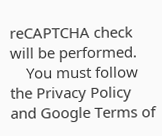reCAPTCHA check will be performed.
    You must follow the Privacy Policy and Google Terms of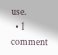use.
  • 1 comment